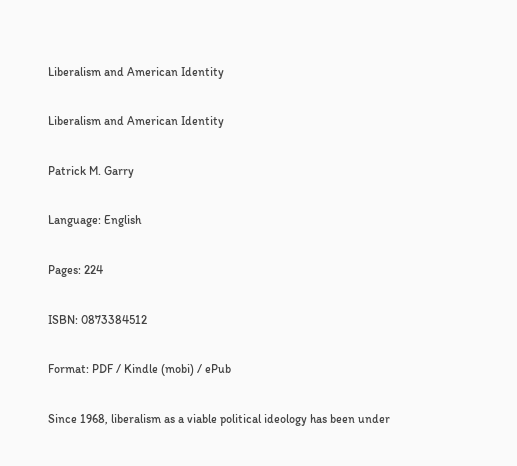Liberalism and American Identity

Liberalism and American Identity

Patrick M. Garry

Language: English

Pages: 224

ISBN: 0873384512

Format: PDF / Kindle (mobi) / ePub

Since 1968, liberalism as a viable political ideology has been under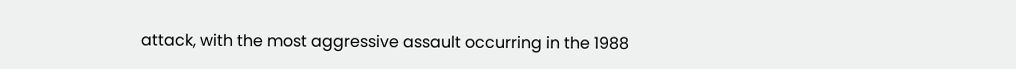attack, with the most aggressive assault occurring in the 1988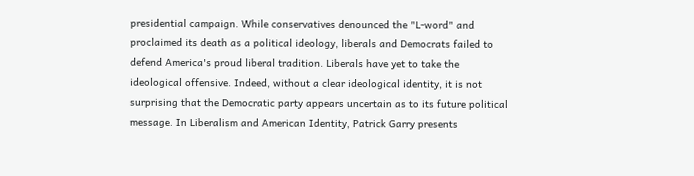presidential campaign. While conservatives denounced the "L-word" and proclaimed its death as a political ideology, liberals and Democrats failed to defend America's proud liberal tradition. Liberals have yet to take the ideological offensive. Indeed, without a clear ideological identity, it is not surprising that the Democratic party appears uncertain as to its future political message. In Liberalism and American Identity, Patrick Garry presents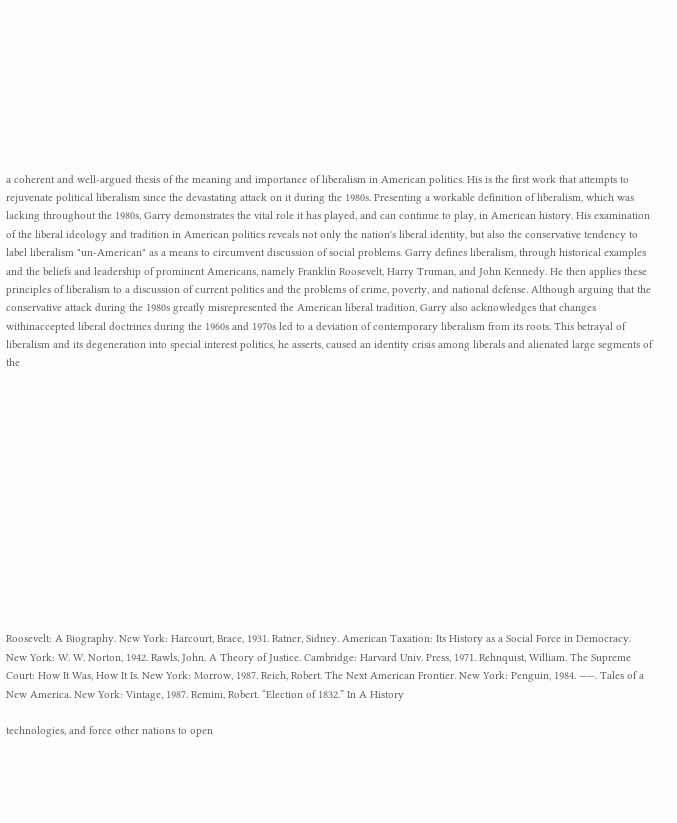a coherent and well-argued thesis of the meaning and importance of liberalism in American politics. His is the first work that attempts to rejuvenate political liberalism since the devastating attack on it during the 1980s. Presenting a workable definition of liberalism, which was lacking throughout the 1980s, Garry demonstrates the vital role it has played, and can continue to play, in American history. His examination of the liberal ideology and tradition in American politics reveals not only the nation's liberal identity, but also the conservative tendency to label liberalism "un-American" as a means to circumvent discussion of social problems. Garry defines liberalism, through historical examples and the beliefs and leadership of prominent Americans, namely Franklin Roosevelt, Harry Truman, and John Kennedy. He then applies these principles of liberalism to a discussion of current politics and the problems of crime, poverty, and national defense. Although arguing that the conservative attack during the 1980s greatly misrepresented the American liberal tradition, Garry also acknowledges that changes withinaccepted liberal doctrines during the 1960s and 1970s led to a deviation of contemporary liberalism from its roots. This betrayal of liberalism and its degeneration into special interest politics, he asserts, caused an identity crisis among liberals and alienated large segments of the














Roosevelt: A Biography. New York: Harcourt, Brace, 1931. Ratner, Sidney. American Taxation: Its History as a Social Force in Democracy. New York: W. W. Norton, 1942. Rawls, John. A Theory of Justice. Cambridge: Harvard Univ. Press, 1971. Rehnquist, William. The Supreme Court: How It Was, How It Is. New York: Morrow, 1987. Reich, Robert. The Next American Frontier. New York: Penguin, 1984. ——. Tales of a New America. New York: Vintage, 1987. Remini, Robert. “Election of 1832.” In A History

technologies, and force other nations to open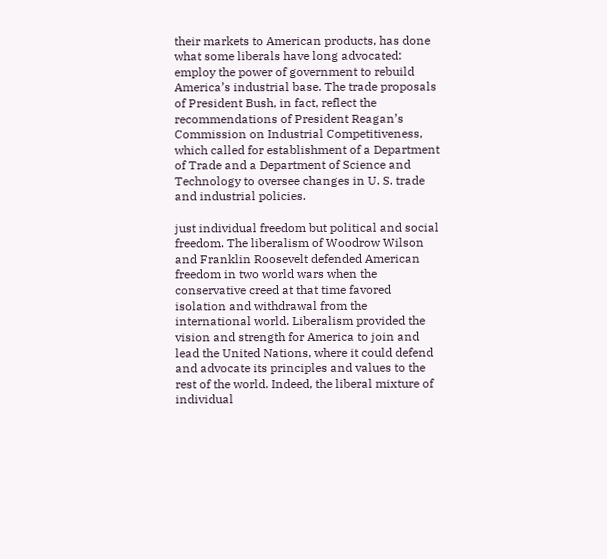their markets to American products, has done what some liberals have long advocated: employ the power of government to rebuild America’s industrial base. The trade proposals of President Bush, in fact, reflect the recommendations of President Reagan’s Commission on Industrial Competitiveness, which called for establishment of a Department of Trade and a Department of Science and Technology to oversee changes in U. S. trade and industrial policies.

just individual freedom but political and social freedom. The liberalism of Woodrow Wilson and Franklin Roosevelt defended American freedom in two world wars when the conservative creed at that time favored isolation and withdrawal from the international world. Liberalism provided the vision and strength for America to join and lead the United Nations, where it could defend and advocate its principles and values to the rest of the world. Indeed, the liberal mixture of individual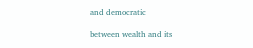and democratic

between wealth and its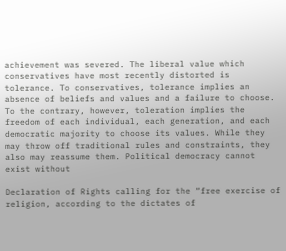achievement was severed. The liberal value which conservatives have most recently distorted is tolerance. To conservatives, tolerance implies an absence of beliefs and values and a failure to choose. To the contrary, however, toleration implies the freedom of each individual, each generation, and each democratic majority to choose its values. While they may throw off traditional rules and constraints, they also may reassume them. Political democracy cannot exist without

Declaration of Rights calling for the “free exercise of religion, according to the dictates of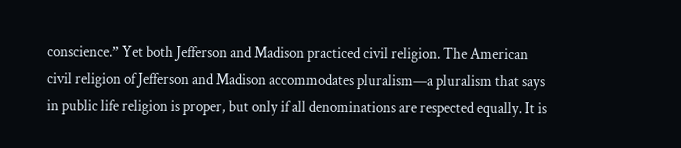conscience.” Yet both Jefferson and Madison practiced civil religion. The American civil religion of Jefferson and Madison accommodates pluralism—a pluralism that says in public life religion is proper, but only if all denominations are respected equally. It is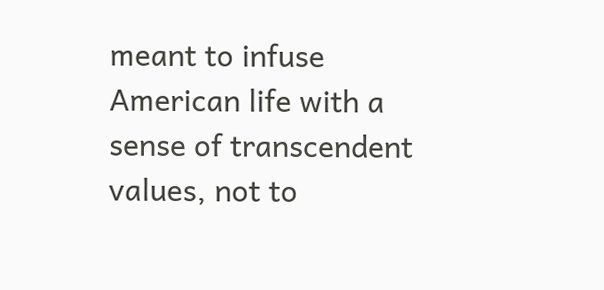meant to infuse American life with a sense of transcendent values, not to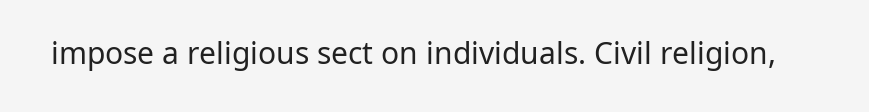impose a religious sect on individuals. Civil religion,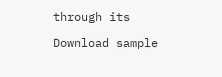through its

Download sample